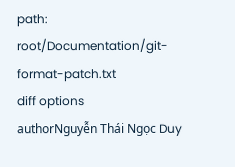path: root/Documentation/git-format-patch.txt
diff options
authorNguyễn Thái Ngọc Duy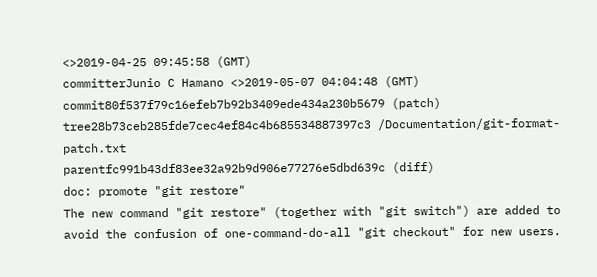<>2019-04-25 09:45:58 (GMT)
committerJunio C Hamano <>2019-05-07 04:04:48 (GMT)
commit80f537f79c16efeb7b92b3409ede434a230b5679 (patch)
tree28b73ceb285fde7cec4ef84c4b685534887397c3 /Documentation/git-format-patch.txt
parentfc991b43df83ee32a92b9d906e77276e5dbd639c (diff)
doc: promote "git restore"
The new command "git restore" (together with "git switch") are added to avoid the confusion of one-command-do-all "git checkout" for new users.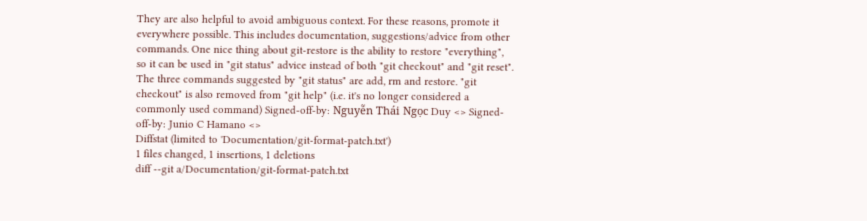They are also helpful to avoid ambiguous context. For these reasons, promote it everywhere possible. This includes documentation, suggestions/advice from other commands. One nice thing about git-restore is the ability to restore "everything", so it can be used in "git status" advice instead of both "git checkout" and "git reset". The three commands suggested by "git status" are add, rm and restore. "git checkout" is also removed from "git help" (i.e. it's no longer considered a commonly used command) Signed-off-by: Nguyễn Thái Ngọc Duy <> Signed-off-by: Junio C Hamano <>
Diffstat (limited to 'Documentation/git-format-patch.txt')
1 files changed, 1 insertions, 1 deletions
diff --git a/Documentation/git-format-patch.txt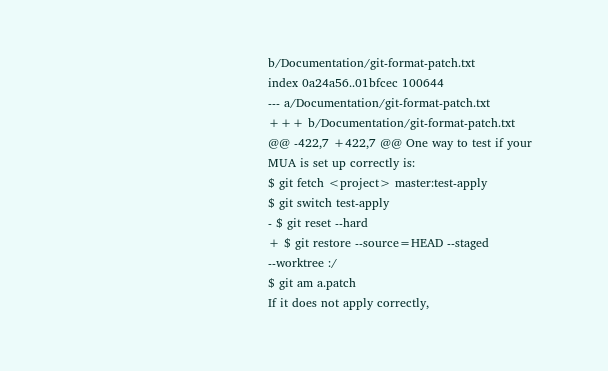b/Documentation/git-format-patch.txt
index 0a24a56..01bfcec 100644
--- a/Documentation/git-format-patch.txt
+++ b/Documentation/git-format-patch.txt
@@ -422,7 +422,7 @@ One way to test if your MUA is set up correctly is:
$ git fetch <project> master:test-apply
$ git switch test-apply
- $ git reset --hard
+ $ git restore --source=HEAD --staged --worktree :/
$ git am a.patch
If it does not apply correctly,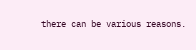there can be various reasons.